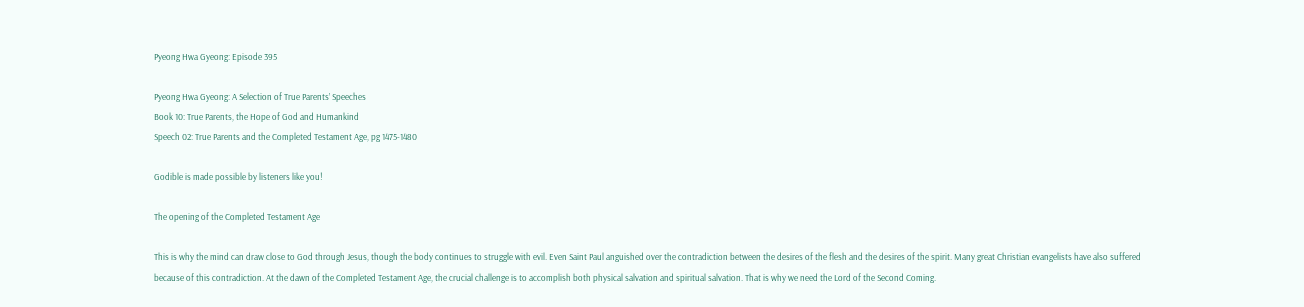Pyeong Hwa Gyeong: Episode 395

Pyeong Hwa Gyeong: A Selection of True Parents’ Speeches
Book 10: True Parents, the Hope of God and Humankind
Speech 02: True Parents and the Completed Testament Age, pg 1475-1480

Godible is made possible by listeners like you!

The opening of the Completed Testament Age

This is why the mind can draw close to God through Jesus, though the body continues to struggle with evil. Even Saint Paul anguished over the contradiction between the desires of the flesh and the desires of the spirit. Many great Christian evangelists have also suffered because of this contradiction. At the dawn of the Completed Testament Age, the crucial challenge is to accomplish both physical salvation and spiritual salvation. That is why we need the Lord of the Second Coming.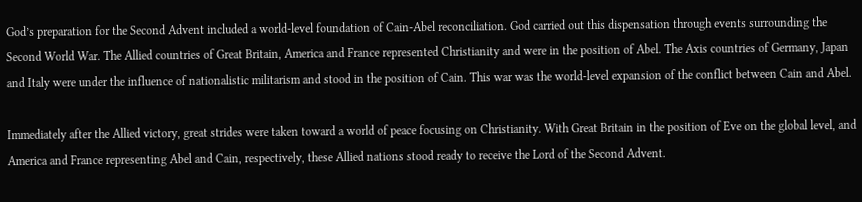God’s preparation for the Second Advent included a world-level foundation of Cain-Abel reconciliation. God carried out this dispensation through events surrounding the Second World War. The Allied countries of Great Britain, America and France represented Christianity and were in the position of Abel. The Axis countries of Germany, Japan and Italy were under the influence of nationalistic militarism and stood in the position of Cain. This war was the world-level expansion of the conflict between Cain and Abel.

Immediately after the Allied victory, great strides were taken toward a world of peace focusing on Christianity. With Great Britain in the position of Eve on the global level, and America and France representing Abel and Cain, respectively, these Allied nations stood ready to receive the Lord of the Second Advent.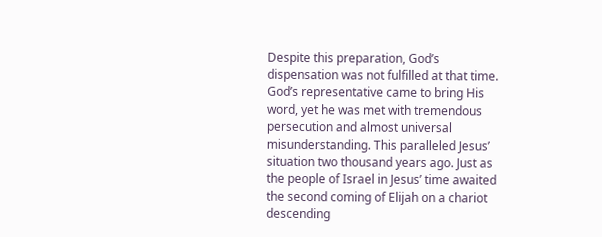Despite this preparation, God’s dispensation was not fulfilled at that time. God’s representative came to bring His word, yet he was met with tremendous persecution and almost universal misunderstanding. This paralleled Jesus’ situation two thousand years ago. Just as the people of Israel in Jesus’ time awaited the second coming of Elijah on a chariot descending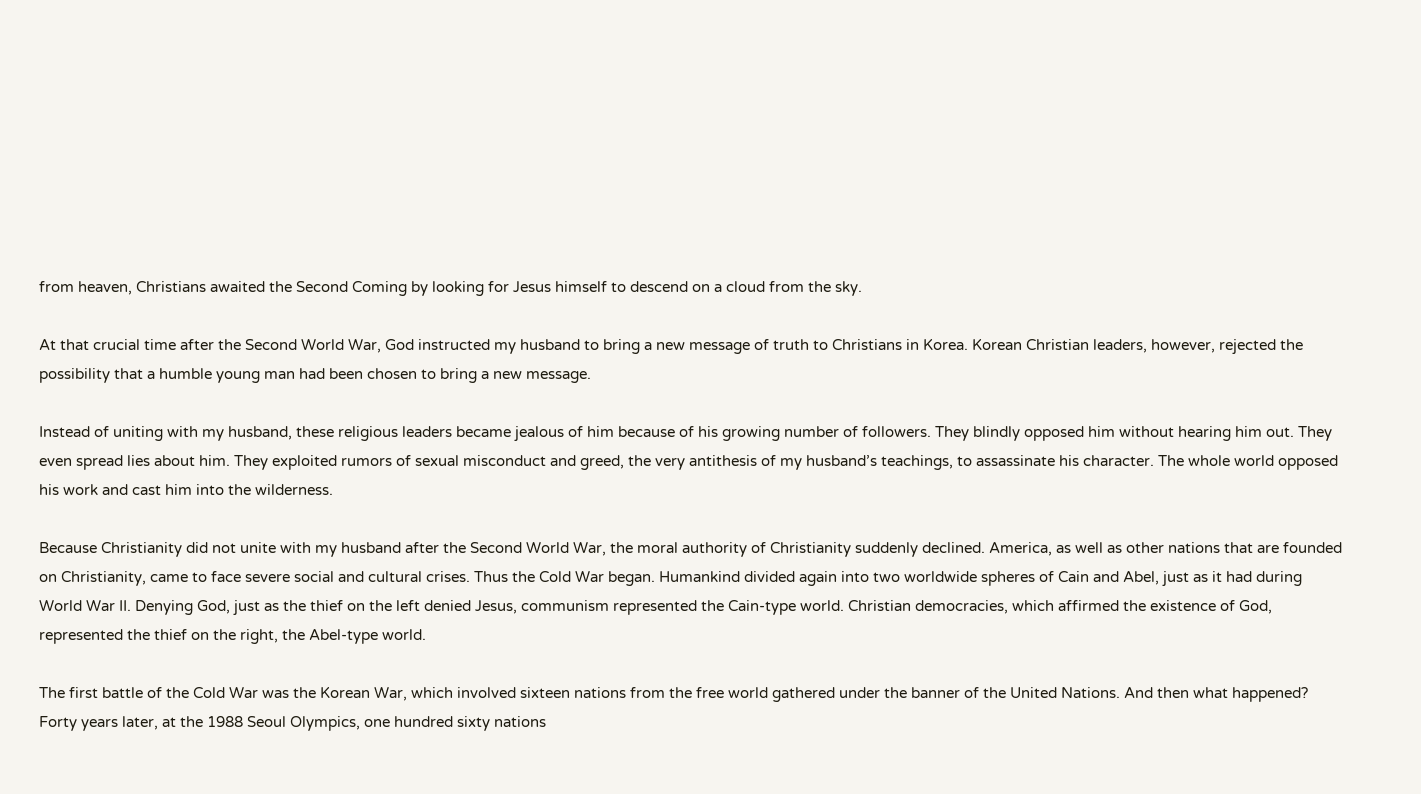from heaven, Christians awaited the Second Coming by looking for Jesus himself to descend on a cloud from the sky.

At that crucial time after the Second World War, God instructed my husband to bring a new message of truth to Christians in Korea. Korean Christian leaders, however, rejected the possibility that a humble young man had been chosen to bring a new message.

Instead of uniting with my husband, these religious leaders became jealous of him because of his growing number of followers. They blindly opposed him without hearing him out. They even spread lies about him. They exploited rumors of sexual misconduct and greed, the very antithesis of my husband’s teachings, to assassinate his character. The whole world opposed his work and cast him into the wilderness.

Because Christianity did not unite with my husband after the Second World War, the moral authority of Christianity suddenly declined. America, as well as other nations that are founded on Christianity, came to face severe social and cultural crises. Thus the Cold War began. Humankind divided again into two worldwide spheres of Cain and Abel, just as it had during World War II. Denying God, just as the thief on the left denied Jesus, communism represented the Cain-type world. Christian democracies, which affirmed the existence of God, represented the thief on the right, the Abel-type world.

The first battle of the Cold War was the Korean War, which involved sixteen nations from the free world gathered under the banner of the United Nations. And then what happened? Forty years later, at the 1988 Seoul Olympics, one hundred sixty nations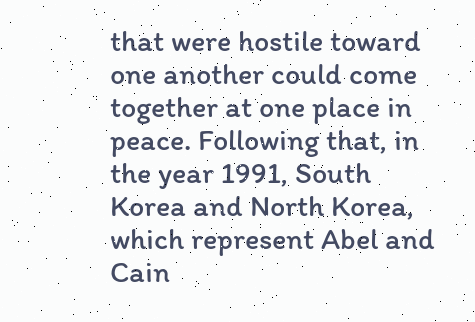that were hostile toward one another could come together at one place in peace. Following that, in the year 1991, South Korea and North Korea, which represent Abel and Cain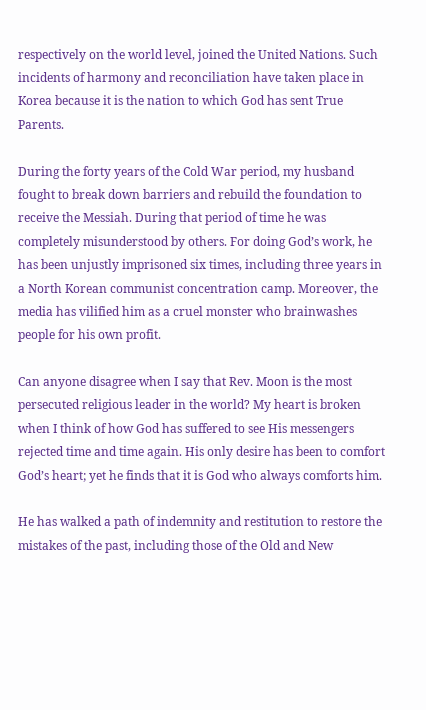respectively on the world level, joined the United Nations. Such incidents of harmony and reconciliation have taken place in Korea because it is the nation to which God has sent True Parents.

During the forty years of the Cold War period, my husband fought to break down barriers and rebuild the foundation to receive the Messiah. During that period of time he was completely misunderstood by others. For doing God’s work, he has been unjustly imprisoned six times, including three years in a North Korean communist concentration camp. Moreover, the media has vilified him as a cruel monster who brainwashes people for his own profit.

Can anyone disagree when I say that Rev. Moon is the most persecuted religious leader in the world? My heart is broken when I think of how God has suffered to see His messengers rejected time and time again. His only desire has been to comfort God’s heart; yet he finds that it is God who always comforts him.

He has walked a path of indemnity and restitution to restore the mistakes of the past, including those of the Old and New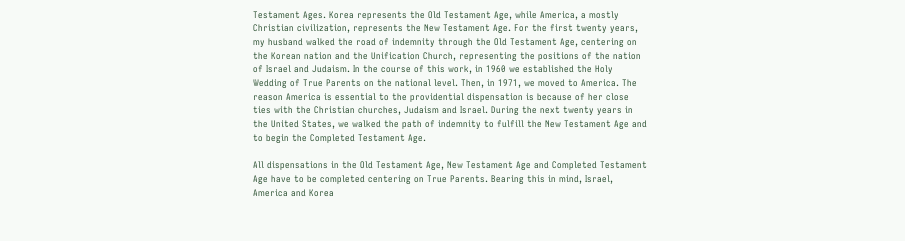Testament Ages. Korea represents the Old Testament Age, while America, a mostly Christian civilization, represents the New Testament Age. For the first twenty years, my husband walked the road of indemnity through the Old Testament Age, centering on the Korean nation and the Unification Church, representing the positions of the nation of Israel and Judaism. In the course of this work, in 1960 we established the Holy Wedding of True Parents on the national level. Then, in 1971, we moved to America. The reason America is essential to the providential dispensation is because of her close ties with the Christian churches, Judaism and Israel. During the next twenty years in the United States, we walked the path of indemnity to fulfill the New Testament Age and to begin the Completed Testament Age.

All dispensations in the Old Testament Age, New Testament Age and Completed Testament Age have to be completed centering on True Parents. Bearing this in mind, Israel, America and Korea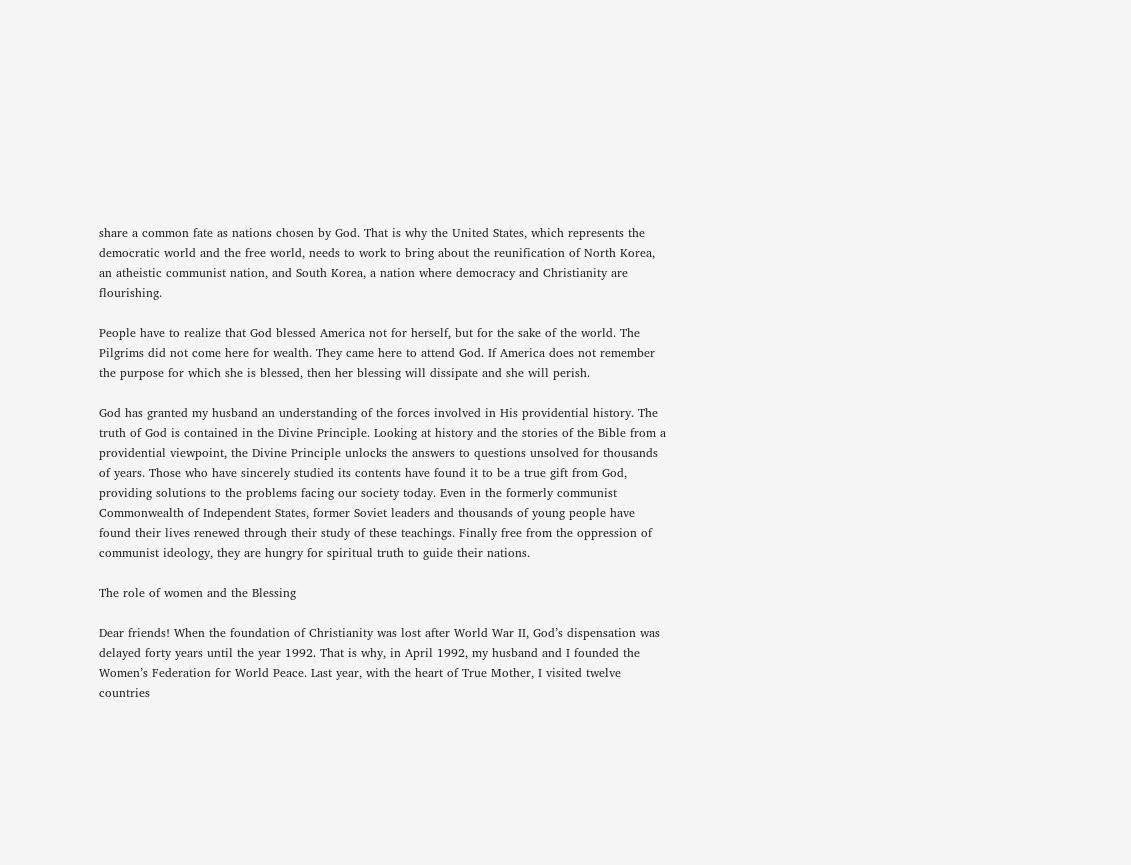share a common fate as nations chosen by God. That is why the United States, which represents the democratic world and the free world, needs to work to bring about the reunification of North Korea, an atheistic communist nation, and South Korea, a nation where democracy and Christianity are flourishing.

People have to realize that God blessed America not for herself, but for the sake of the world. The Pilgrims did not come here for wealth. They came here to attend God. If America does not remember the purpose for which she is blessed, then her blessing will dissipate and she will perish.

God has granted my husband an understanding of the forces involved in His providential history. The truth of God is contained in the Divine Principle. Looking at history and the stories of the Bible from a providential viewpoint, the Divine Principle unlocks the answers to questions unsolved for thousands of years. Those who have sincerely studied its contents have found it to be a true gift from God, providing solutions to the problems facing our society today. Even in the formerly communist Commonwealth of Independent States, former Soviet leaders and thousands of young people have found their lives renewed through their study of these teachings. Finally free from the oppression of communist ideology, they are hungry for spiritual truth to guide their nations.

The role of women and the Blessing

Dear friends! When the foundation of Christianity was lost after World War II, God’s dispensation was delayed forty years until the year 1992. That is why, in April 1992, my husband and I founded the Women’s Federation for World Peace. Last year, with the heart of True Mother, I visited twelve countries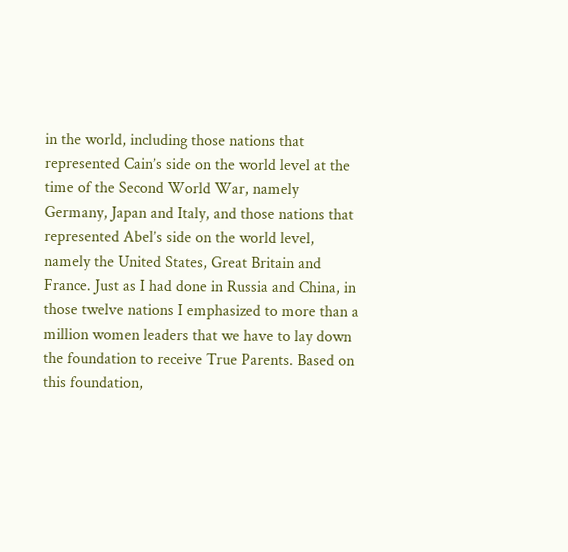in the world, including those nations that represented Cain’s side on the world level at the time of the Second World War, namely Germany, Japan and Italy, and those nations that represented Abel’s side on the world level, namely the United States, Great Britain and France. Just as I had done in Russia and China, in those twelve nations I emphasized to more than a million women leaders that we have to lay down the foundation to receive True Parents. Based on this foundation,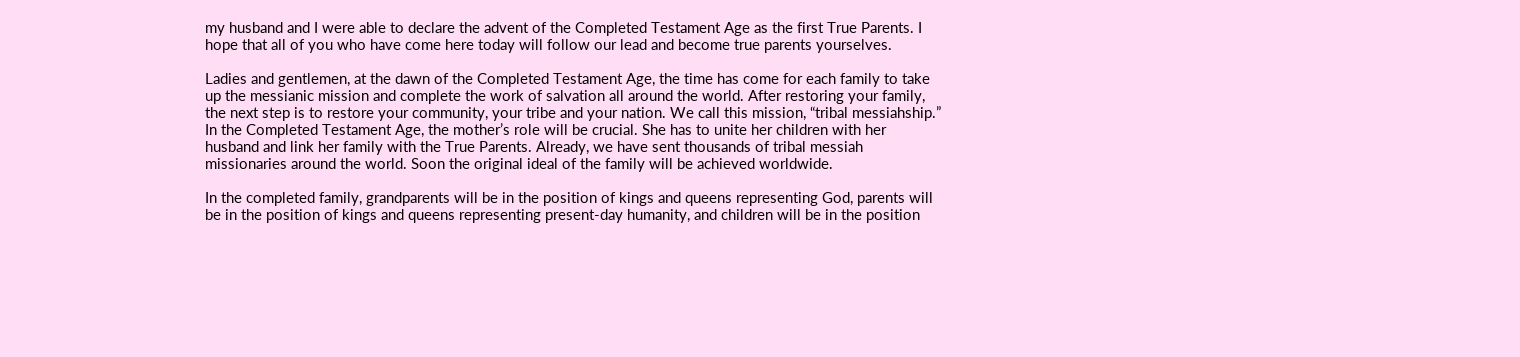my husband and I were able to declare the advent of the Completed Testament Age as the first True Parents. I hope that all of you who have come here today will follow our lead and become true parents yourselves.

Ladies and gentlemen, at the dawn of the Completed Testament Age, the time has come for each family to take up the messianic mission and complete the work of salvation all around the world. After restoring your family, the next step is to restore your community, your tribe and your nation. We call this mission, “tribal messiahship.” In the Completed Testament Age, the mother’s role will be crucial. She has to unite her children with her husband and link her family with the True Parents. Already, we have sent thousands of tribal messiah missionaries around the world. Soon the original ideal of the family will be achieved worldwide.

In the completed family, grandparents will be in the position of kings and queens representing God, parents will be in the position of kings and queens representing present-day humanity, and children will be in the position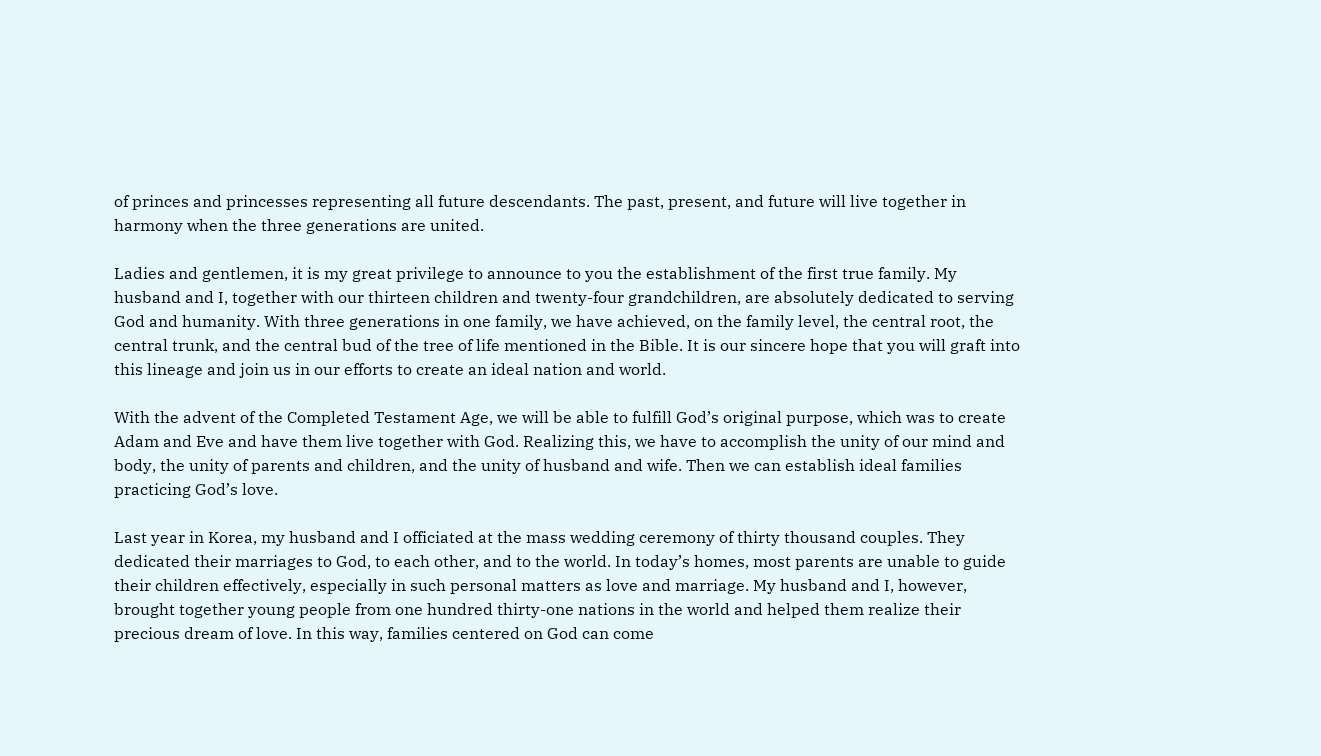of princes and princesses representing all future descendants. The past, present, and future will live together in harmony when the three generations are united.

Ladies and gentlemen, it is my great privilege to announce to you the establishment of the first true family. My husband and I, together with our thirteen children and twenty-four grandchildren, are absolutely dedicated to serving God and humanity. With three generations in one family, we have achieved, on the family level, the central root, the central trunk, and the central bud of the tree of life mentioned in the Bible. It is our sincere hope that you will graft into this lineage and join us in our efforts to create an ideal nation and world.

With the advent of the Completed Testament Age, we will be able to fulfill God’s original purpose, which was to create Adam and Eve and have them live together with God. Realizing this, we have to accomplish the unity of our mind and body, the unity of parents and children, and the unity of husband and wife. Then we can establish ideal families practicing God’s love.

Last year in Korea, my husband and I officiated at the mass wedding ceremony of thirty thousand couples. They dedicated their marriages to God, to each other, and to the world. In today’s homes, most parents are unable to guide their children effectively, especially in such personal matters as love and marriage. My husband and I, however, brought together young people from one hundred thirty-one nations in the world and helped them realize their precious dream of love. In this way, families centered on God can come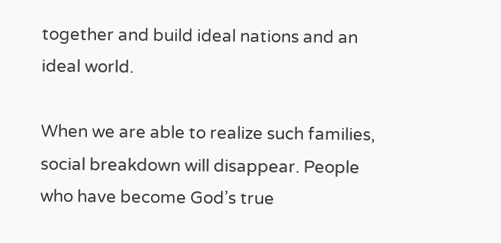together and build ideal nations and an ideal world.

When we are able to realize such families, social breakdown will disappear. People who have become God’s true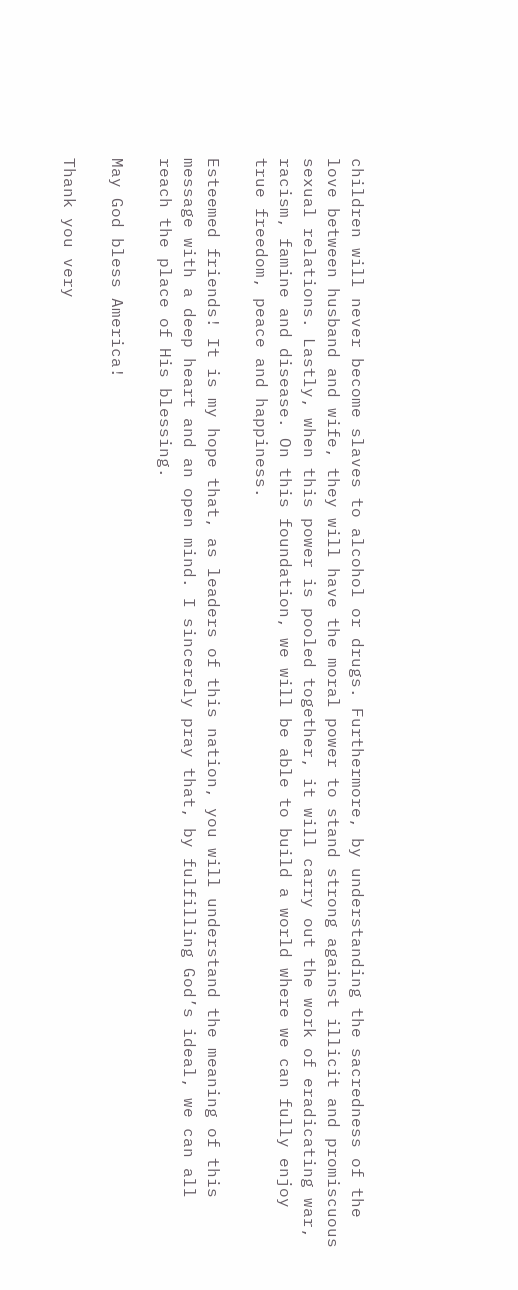children will never become slaves to alcohol or drugs. Furthermore, by understanding the sacredness of the love between husband and wife, they will have the moral power to stand strong against illicit and promiscuous sexual relations. Lastly, when this power is pooled together, it will carry out the work of eradicating war, racism, famine and disease. On this foundation, we will be able to build a world where we can fully enjoy true freedom, peace and happiness.

Esteemed friends! It is my hope that, as leaders of this nation, you will understand the meaning of this message with a deep heart and an open mind. I sincerely pray that, by fulfilling God’s ideal, we can all reach the place of His blessing.

May God bless America!

Thank you very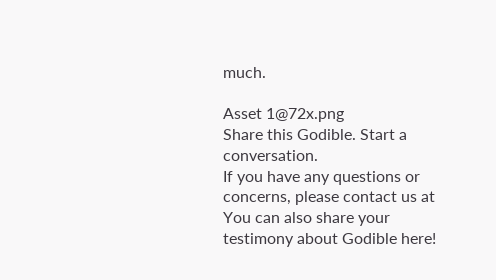much.

Asset 1@72x.png
Share this Godible. Start a conversation.
If you have any questions or concerns, please contact us at
You can also share your testimony about Godible here!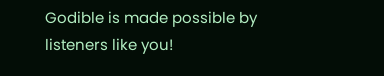Godible is made possible by listeners like you!